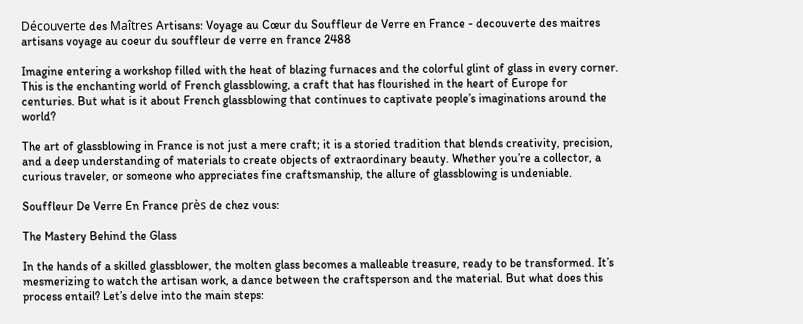Découverte des Maîtres Artisans: Voyage au Cœur du Souffleur de Verre en France - decouverte des maitres artisans voyage au coeur du souffleur de verre en france 2488

Imagine entering a workshop filled with the heat of blazing furnaces and the colorful glint of glass in every corner. This is the enchanting world of French glassblowing, a craft that has flourished in the heart of Europe for centuries. But what is it about French glassblowing that continues to captivate people’s imaginations around the world?

The art of glassblowing in France is not just a mere craft; it is a storied tradition that blends creativity, precision, and a deep understanding of materials to create objects of extraordinary beauty. Whether you’re a collector, a curious traveler, or someone who appreciates fine craftsmanship, the allure of glassblowing is undeniable.

Souffleur De Verre En France près de chez vous:

The Mastery Behind the Glass

In the hands of a skilled glassblower, the molten glass becomes a malleable treasure, ready to be transformed. It’s mesmerizing to watch the artisan work, a dance between the craftsperson and the material. But what does this process entail? Let’s delve into the main steps: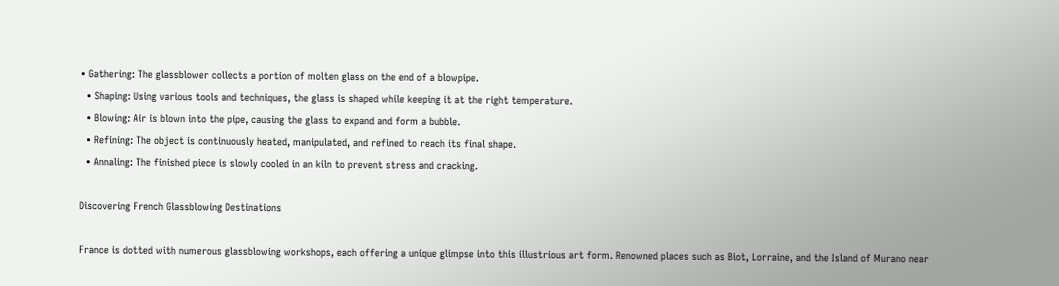• Gathering: The glassblower collects a portion of molten glass on the end of a blowpipe.
  • Shaping: Using various tools and techniques, the glass is shaped while keeping it at the right temperature.
  • Blowing: Air is blown into the pipe, causing the glass to expand and form a bubble.
  • Refining: The object is continuously heated, manipulated, and refined to reach its final shape.
  • Annaling: The finished piece is slowly cooled in an kiln to prevent stress and cracking.

Discovering French Glassblowing Destinations

France is dotted with numerous glassblowing workshops, each offering a unique glimpse into this illustrious art form. Renowned places such as Biot, Lorraine, and the Island of Murano near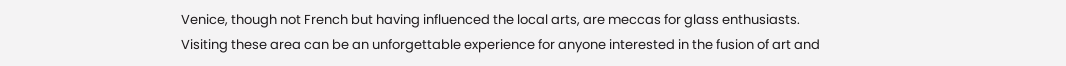Venice, though not French but having influenced the local arts, are meccas for glass enthusiasts. Visiting these area can be an unforgettable experience for anyone interested in the fusion of art and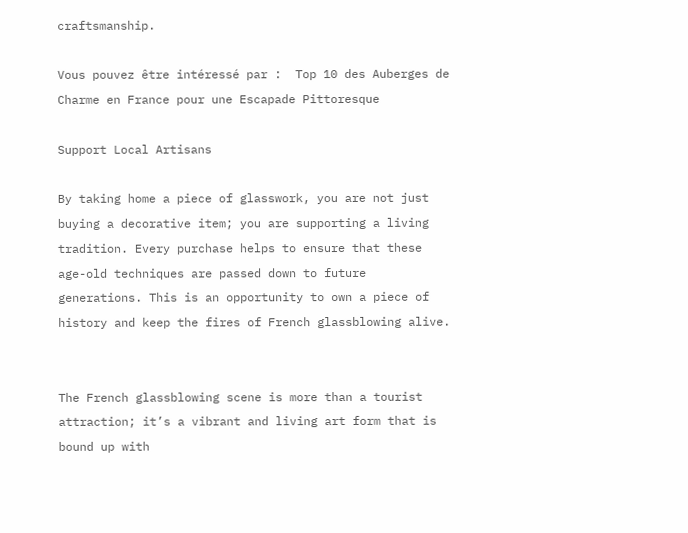craftsmanship.

Vous pouvez être intéressé par :  Top 10 des Auberges de Charme en France pour une Escapade Pittoresque

Support Local Artisans

By taking home a piece of glasswork, you are not just buying a decorative item; you are supporting a living tradition. Every purchase helps to ensure that these age-old techniques are passed down to future generations. This is an opportunity to own a piece of history and keep the fires of French glassblowing alive.


The French glassblowing scene is more than a tourist attraction; it’s a vibrant and living art form that is bound up with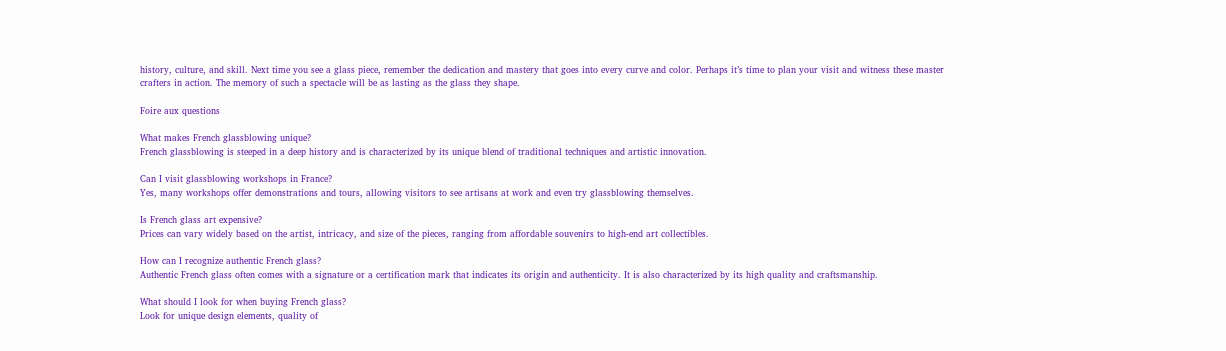history, culture, and skill. Next time you see a glass piece, remember the dedication and mastery that goes into every curve and color. Perhaps it’s time to plan your visit and witness these master crafters in action. The memory of such a spectacle will be as lasting as the glass they shape.

Foire aux questions

What makes French glassblowing unique?
French glassblowing is steeped in a deep history and is characterized by its unique blend of traditional techniques and artistic innovation.

Can I visit glassblowing workshops in France?
Yes, many workshops offer demonstrations and tours, allowing visitors to see artisans at work and even try glassblowing themselves.

Is French glass art expensive?
Prices can vary widely based on the artist, intricacy, and size of the pieces, ranging from affordable souvenirs to high-end art collectibles.

How can I recognize authentic French glass?
Authentic French glass often comes with a signature or a certification mark that indicates its origin and authenticity. It is also characterized by its high quality and craftsmanship.

What should I look for when buying French glass?
Look for unique design elements, quality of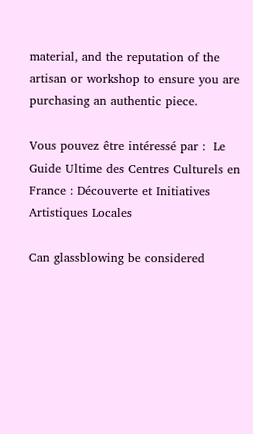material, and the reputation of the artisan or workshop to ensure you are purchasing an authentic piece.

Vous pouvez être intéressé par :  Le Guide Ultime des Centres Culturels en France : Découverte et Initiatives Artistiques Locales

Can glassblowing be considered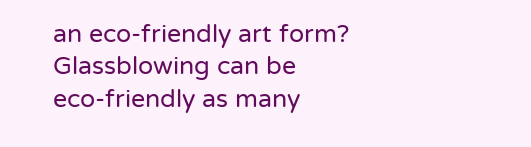an eco-friendly art form?
Glassblowing can be eco-friendly as many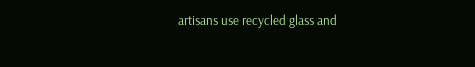artisans use recycled glass and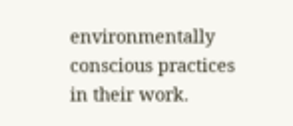environmentally conscious practices in their work.